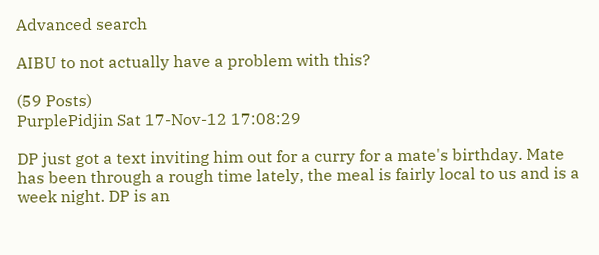Advanced search

AIBU to not actually have a problem with this?

(59 Posts)
PurplePidjin Sat 17-Nov-12 17:08:29

DP just got a text inviting him out for a curry for a mate's birthday. Mate has been through a rough time lately, the meal is fairly local to us and is a week night. DP is an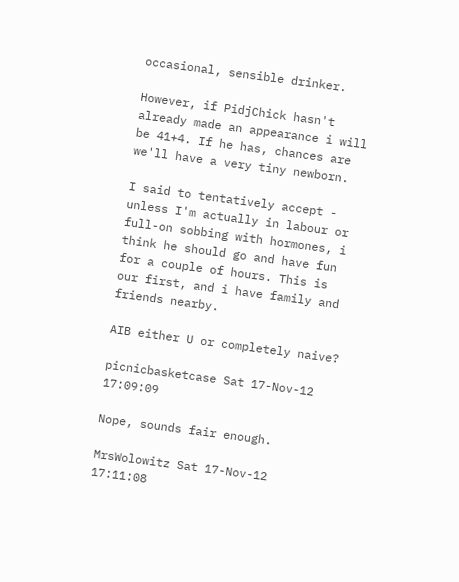occasional, sensible drinker.

However, if PidjChick hasn't already made an appearance i will be 41+4. If he has, chances are we'll have a very tiny newborn.

I said to tentatively accept - unless I'm actually in labour or full-on sobbing with hormones, i think he should go and have fun for a couple of hours. This is our first, and i have family and friends nearby.

AIB either U or completely naive?

picnicbasketcase Sat 17-Nov-12 17:09:09

Nope, sounds fair enough.

MrsWolowitz Sat 17-Nov-12 17:11:08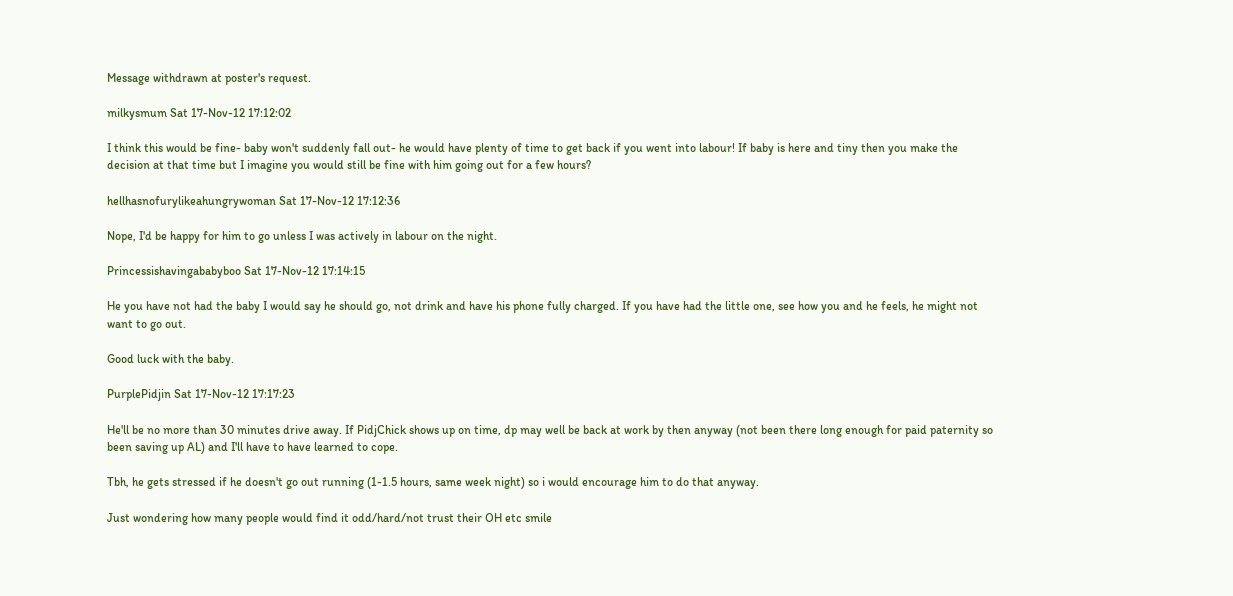Message withdrawn at poster's request.

milkysmum Sat 17-Nov-12 17:12:02

I think this would be fine- baby won't suddenly fall out- he would have plenty of time to get back if you went into labour! If baby is here and tiny then you make the decision at that time but I imagine you would still be fine with him going out for a few hours?

hellhasnofurylikeahungrywoman Sat 17-Nov-12 17:12:36

Nope, I'd be happy for him to go unless I was actively in labour on the night.

Princessishavingababyboo Sat 17-Nov-12 17:14:15

He you have not had the baby I would say he should go, not drink and have his phone fully charged. If you have had the little one, see how you and he feels, he might not want to go out.

Good luck with the baby.

PurplePidjin Sat 17-Nov-12 17:17:23

He'll be no more than 30 minutes drive away. If PidjChick shows up on time, dp may well be back at work by then anyway (not been there long enough for paid paternity so been saving up AL) and I'll have to have learned to cope.

Tbh, he gets stressed if he doesn't go out running (1-1.5 hours, same week night) so i would encourage him to do that anyway.

Just wondering how many people would find it odd/hard/not trust their OH etc smile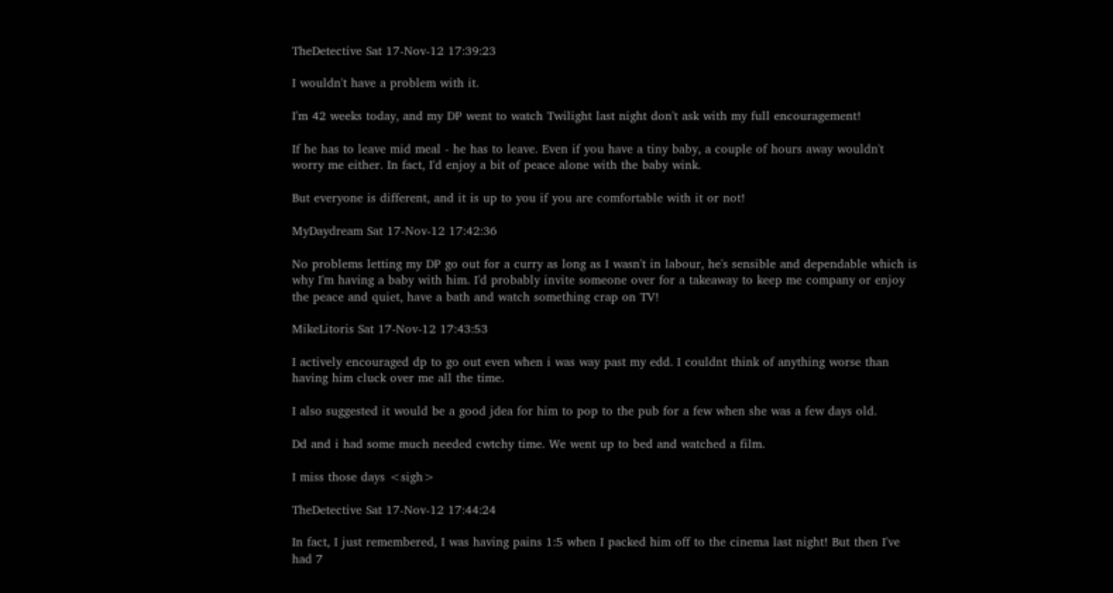TheDetective Sat 17-Nov-12 17:39:23

I wouldn't have a problem with it.

I'm 42 weeks today, and my DP went to watch Twilight last night don't ask with my full encouragement!

If he has to leave mid meal - he has to leave. Even if you have a tiny baby, a couple of hours away wouldn't worry me either. In fact, I'd enjoy a bit of peace alone with the baby wink.

But everyone is different, and it is up to you if you are comfortable with it or not!

MyDaydream Sat 17-Nov-12 17:42:36

No problems letting my DP go out for a curry as long as I wasn't in labour, he's sensible and dependable which is why I'm having a baby with him. I'd probably invite someone over for a takeaway to keep me company or enjoy the peace and quiet, have a bath and watch something crap on TV!

MikeLitoris Sat 17-Nov-12 17:43:53

I actively encouraged dp to go out even when i was way past my edd. I couldnt think of anything worse than having him cluck over me all the time.

I also suggested it would be a good jdea for him to pop to the pub for a few when she was a few days old.

Dd and i had some much needed cwtchy time. We went up to bed and watched a film.

I miss those days <sigh>

TheDetective Sat 17-Nov-12 17:44:24

In fact, I just remembered, I was having pains 1:5 when I packed him off to the cinema last night! But then I've had 7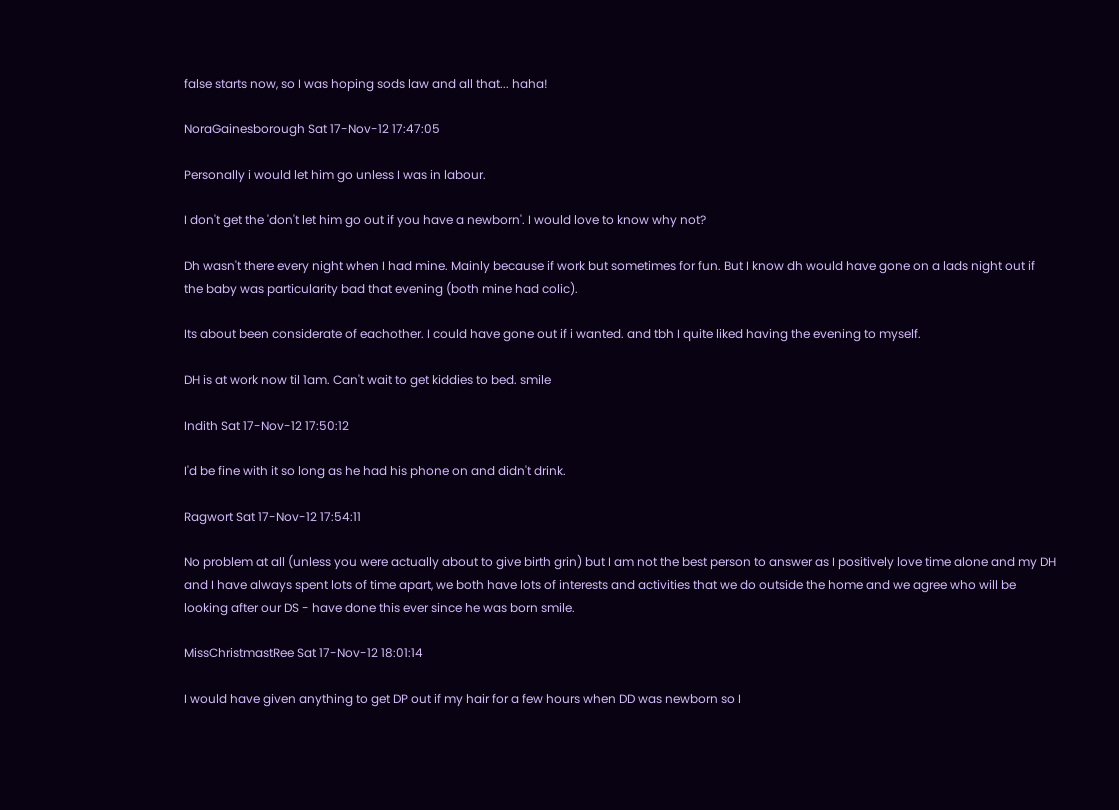false starts now, so I was hoping sods law and all that... haha!

NoraGainesborough Sat 17-Nov-12 17:47:05

Personally i would let him go unless I was in labour.

I don't get the 'don't let him go out if you have a newborn'. I would love to know why not?

Dh wasn't there every night when I had mine. Mainly because if work but sometimes for fun. But I know dh would have gone on a lads night out if the baby was particularity bad that evening (both mine had colic).

Its about been considerate of eachother. I could have gone out if i wanted. and tbh I quite liked having the evening to myself.

DH is at work now til 1am. Can't wait to get kiddies to bed. smile

Indith Sat 17-Nov-12 17:50:12

I'd be fine with it so long as he had his phone on and didn't drink.

Ragwort Sat 17-Nov-12 17:54:11

No problem at all (unless you were actually about to give birth grin) but I am not the best person to answer as I positively love time alone and my DH and I have always spent lots of time apart, we both have lots of interests and activities that we do outside the home and we agree who will be looking after our DS - have done this ever since he was born smile.

MissChristmastRee Sat 17-Nov-12 18:01:14

I would have given anything to get DP out if my hair for a few hours when DD was newborn so I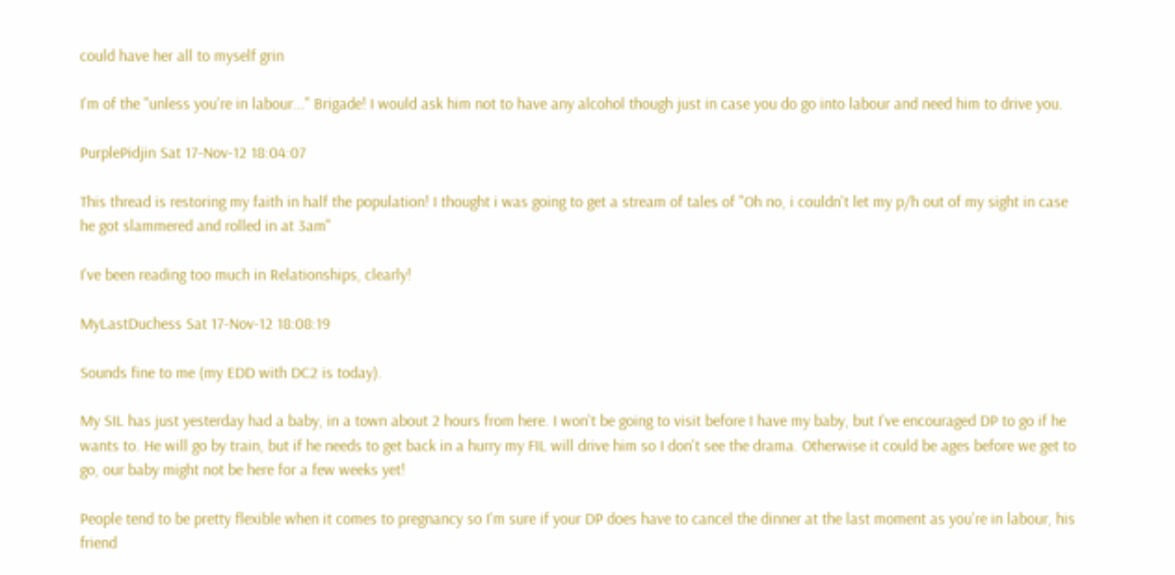could have her all to myself grin

I'm of the "unless you're in labour..." Brigade! I would ask him not to have any alcohol though just in case you do go into labour and need him to drive you.

PurplePidjin Sat 17-Nov-12 18:04:07

This thread is restoring my faith in half the population! I thought i was going to get a stream of tales of "Oh no, i couldn't let my p/h out of my sight in case he got slammered and rolled in at 3am"

I've been reading too much in Relationships, clearly!

MyLastDuchess Sat 17-Nov-12 18:08:19

Sounds fine to me (my EDD with DC2 is today).

My SIL has just yesterday had a baby, in a town about 2 hours from here. I won't be going to visit before I have my baby, but I've encouraged DP to go if he wants to. He will go by train, but if he needs to get back in a hurry my FIL will drive him so I don't see the drama. Otherwise it could be ages before we get to go, our baby might not be here for a few weeks yet!

People tend to be pretty flexible when it comes to pregnancy so I'm sure if your DP does have to cancel the dinner at the last moment as you're in labour, his friend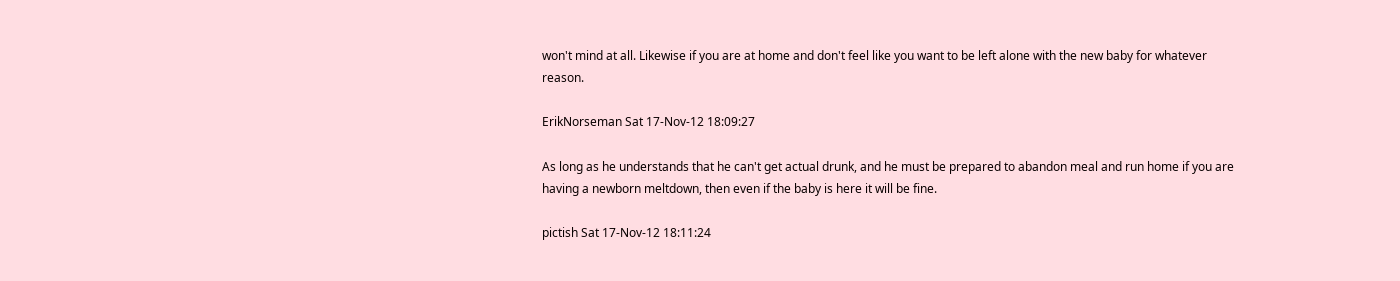won't mind at all. Likewise if you are at home and don't feel like you want to be left alone with the new baby for whatever reason.

ErikNorseman Sat 17-Nov-12 18:09:27

As long as he understands that he can't get actual drunk, and he must be prepared to abandon meal and run home if you are having a newborn meltdown, then even if the baby is here it will be fine.

pictish Sat 17-Nov-12 18:11:24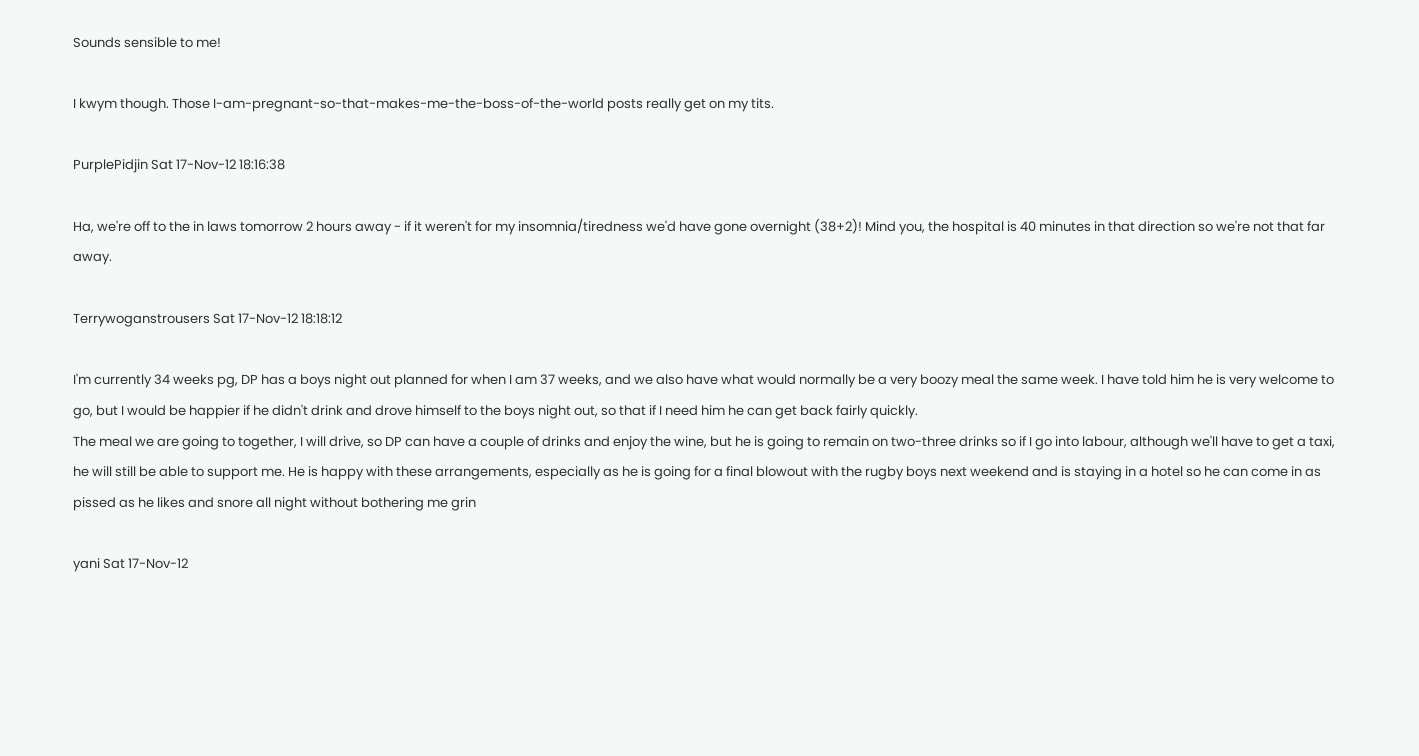Sounds sensible to me!

I kwym though. Those I-am-pregnant-so-that-makes-me-the-boss-of-the-world posts really get on my tits.

PurplePidjin Sat 17-Nov-12 18:16:38

Ha, we're off to the in laws tomorrow 2 hours away - if it weren't for my insomnia/tiredness we'd have gone overnight (38+2)! Mind you, the hospital is 40 minutes in that direction so we're not that far away.

Terrywoganstrousers Sat 17-Nov-12 18:18:12

I'm currently 34 weeks pg, DP has a boys night out planned for when I am 37 weeks, and we also have what would normally be a very boozy meal the same week. I have told him he is very welcome to go, but I would be happier if he didn't drink and drove himself to the boys night out, so that if I need him he can get back fairly quickly.
The meal we are going to together, I will drive, so DP can have a couple of drinks and enjoy the wine, but he is going to remain on two-three drinks so if I go into labour, although we'll have to get a taxi, he will still be able to support me. He is happy with these arrangements, especially as he is going for a final blowout with the rugby boys next weekend and is staying in a hotel so he can come in as pissed as he likes and snore all night without bothering me grin

yani Sat 17-Nov-12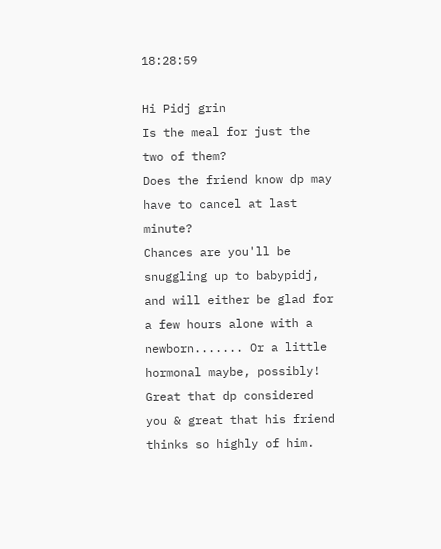18:28:59

Hi Pidj grin
Is the meal for just the two of them?
Does the friend know dp may have to cancel at last minute?
Chances are you'll be snuggling up to babypidj, and will either be glad for a few hours alone with a newborn....... Or a little hormonal maybe, possibly!
Great that dp considered you & great that his friend thinks so highly of him.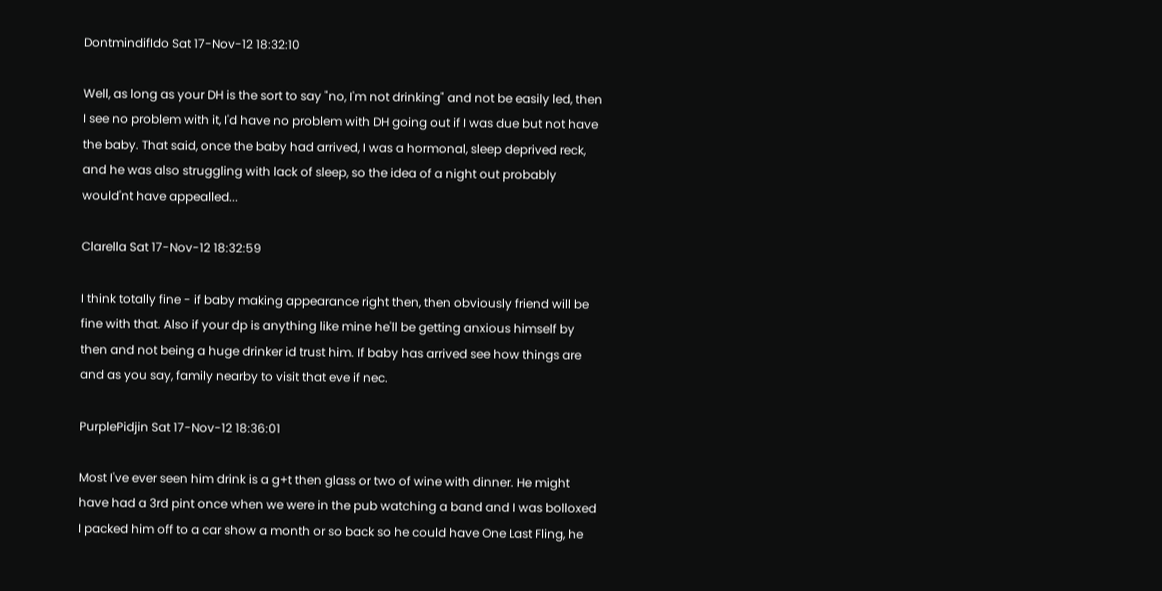DontmindifIdo Sat 17-Nov-12 18:32:10

Well, as long as your DH is the sort to say "no, I'm not drinking" and not be easily led, then I see no problem with it, I'd have no problem with DH going out if I was due but not have the baby. That said, once the baby had arrived, I was a hormonal, sleep deprived reck, and he was also struggling with lack of sleep, so the idea of a night out probably would'nt have appealled...

Clarella Sat 17-Nov-12 18:32:59

I think totally fine - if baby making appearance right then, then obviously friend will be fine with that. Also if your dp is anything like mine he'll be getting anxious himself by then and not being a huge drinker id trust him. If baby has arrived see how things are and as you say, family nearby to visit that eve if nec.

PurplePidjin Sat 17-Nov-12 18:36:01

Most I've ever seen him drink is a g+t then glass or two of wine with dinner. He might have had a 3rd pint once when we were in the pub watching a band and I was bolloxed I packed him off to a car show a month or so back so he could have One Last Fling, he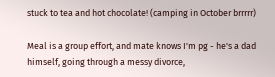stuck to tea and hot chocolate! (camping in October brrrrr)

Meal is a group effort, and mate knows I'm pg - he's a dad himself, going through a messy divorce,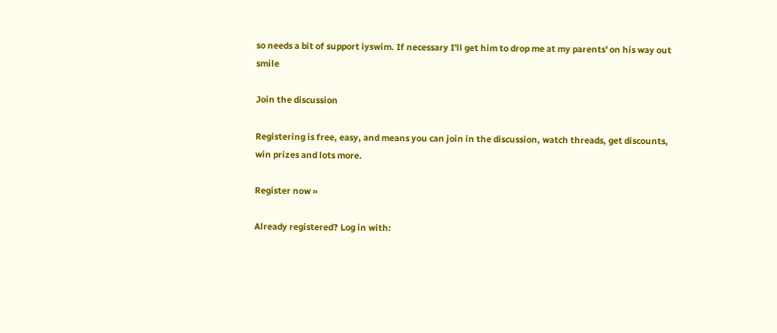so needs a bit of support iyswim. If necessary I'll get him to drop me at my parents' on his way out smile

Join the discussion

Registering is free, easy, and means you can join in the discussion, watch threads, get discounts, win prizes and lots more.

Register now »

Already registered? Log in with: